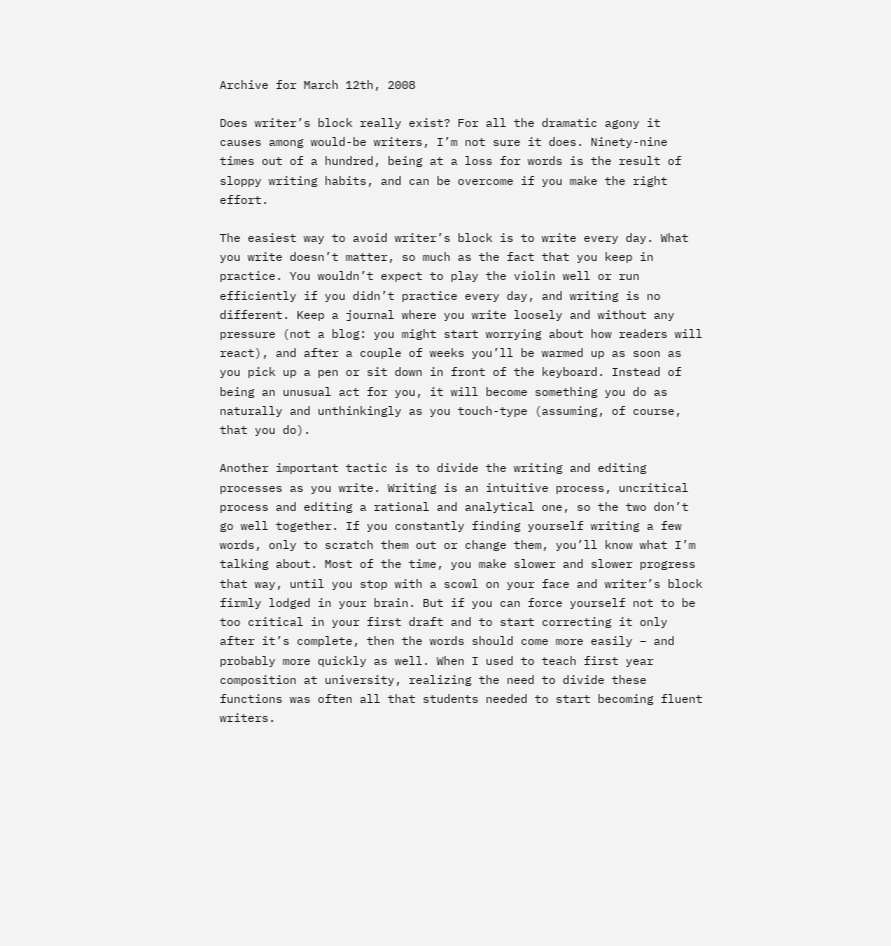Archive for March 12th, 2008

Does writer’s block really exist? For all the dramatic agony it causes among would-be writers, I’m not sure it does. Ninety-nine times out of a hundred, being at a loss for words is the result of sloppy writing habits, and can be overcome if you make the right effort.

The easiest way to avoid writer’s block is to write every day. What you write doesn’t matter, so much as the fact that you keep in practice. You wouldn’t expect to play the violin well or run efficiently if you didn’t practice every day, and writing is no different. Keep a journal where you write loosely and without any pressure (not a blog: you might start worrying about how readers will react), and after a couple of weeks you’ll be warmed up as soon as you pick up a pen or sit down in front of the keyboard. Instead of being an unusual act for you, it will become something you do as naturally and unthinkingly as you touch-type (assuming, of course, that you do).

Another important tactic is to divide the writing and editing processes as you write. Writing is an intuitive process, uncritical process and editing a rational and analytical one, so the two don’t go well together. If you constantly finding yourself writing a few words, only to scratch them out or change them, you’ll know what I’m talking about. Most of the time, you make slower and slower progress that way, until you stop with a scowl on your face and writer’s block firmly lodged in your brain. But if you can force yourself not to be too critical in your first draft and to start correcting it only after it’s complete, then the words should come more easily – and probably more quickly as well. When I used to teach first year composition at university, realizing the need to divide these functions was often all that students needed to start becoming fluent writers.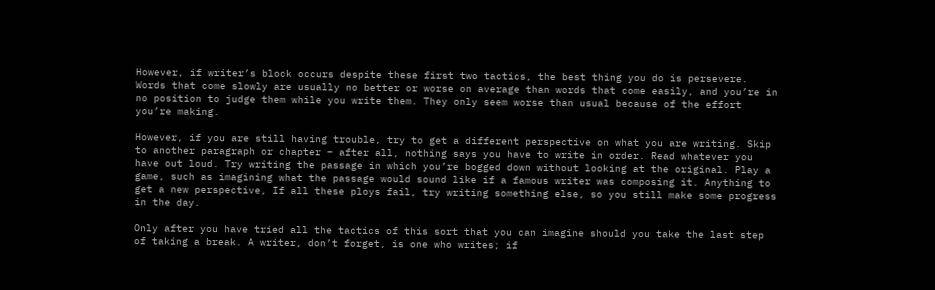However, if writer’s block occurs despite these first two tactics, the best thing you do is persevere. Words that come slowly are usually no better or worse on average than words that come easily, and you’re in no position to judge them while you write them. They only seem worse than usual because of the effort you’re making.

However, if you are still having trouble, try to get a different perspective on what you are writing. Skip to another paragraph or chapter – after all, nothing says you have to write in order. Read whatever you have out loud. Try writing the passage in which you’re bogged down without looking at the original. Play a game, such as imagining what the passage would sound like if a famous writer was composing it. Anything to get a new perspective, If all these ploys fail, try writing something else, so you still make some progress in the day.

Only after you have tried all the tactics of this sort that you can imagine should you take the last step of taking a break. A writer, don’t forget, is one who writes; if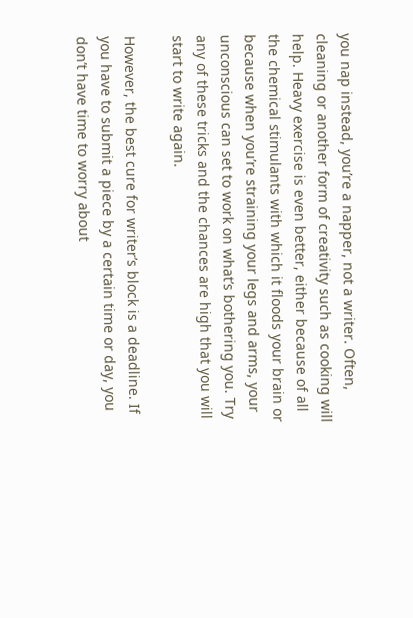you nap instead, you’re a napper, not a writer. Often, cleaning or another form of creativity such as cooking will help. Heavy exercise is even better, either because of all the chemical stimulants with which it floods your brain or because when you’re straining your legs and arms, your unconscious can set to work on what’s bothering you. Try any of these tricks and the chances are high that you will start to write again.

However, the best cure for writer’s block is a deadline. If you have to submit a piece by a certain time or day, you don’t have time to worry about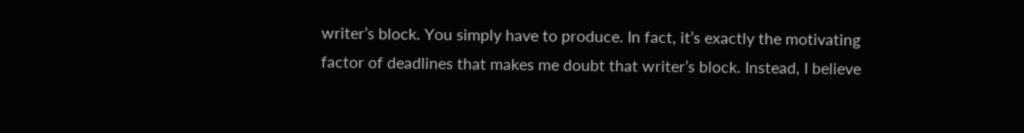writer’s block. You simply have to produce. In fact, it’s exactly the motivating factor of deadlines that makes me doubt that writer’s block. Instead, I believe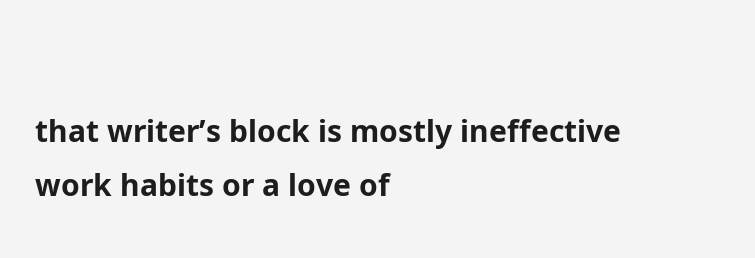that writer’s block is mostly ineffective work habits or a love of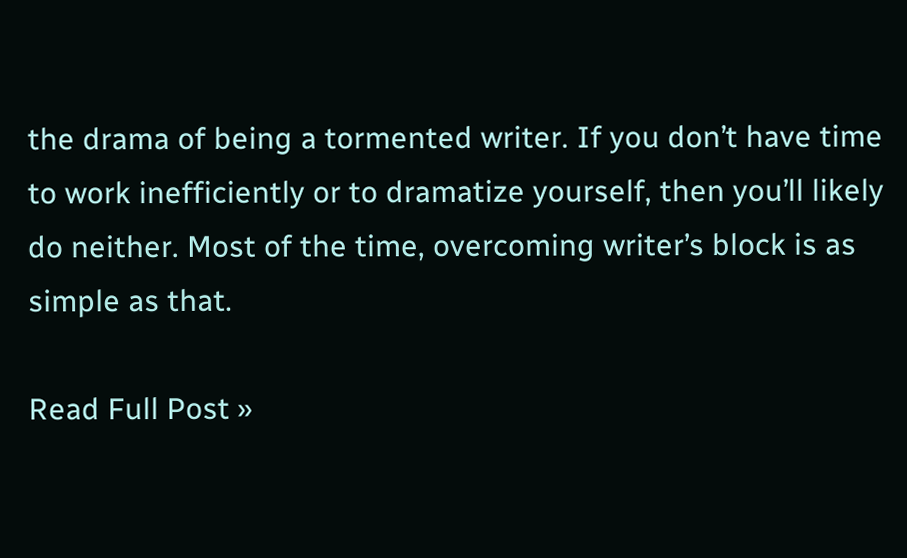the drama of being a tormented writer. If you don’t have time to work inefficiently or to dramatize yourself, then you’ll likely do neither. Most of the time, overcoming writer’s block is as simple as that.

Read Full Post »